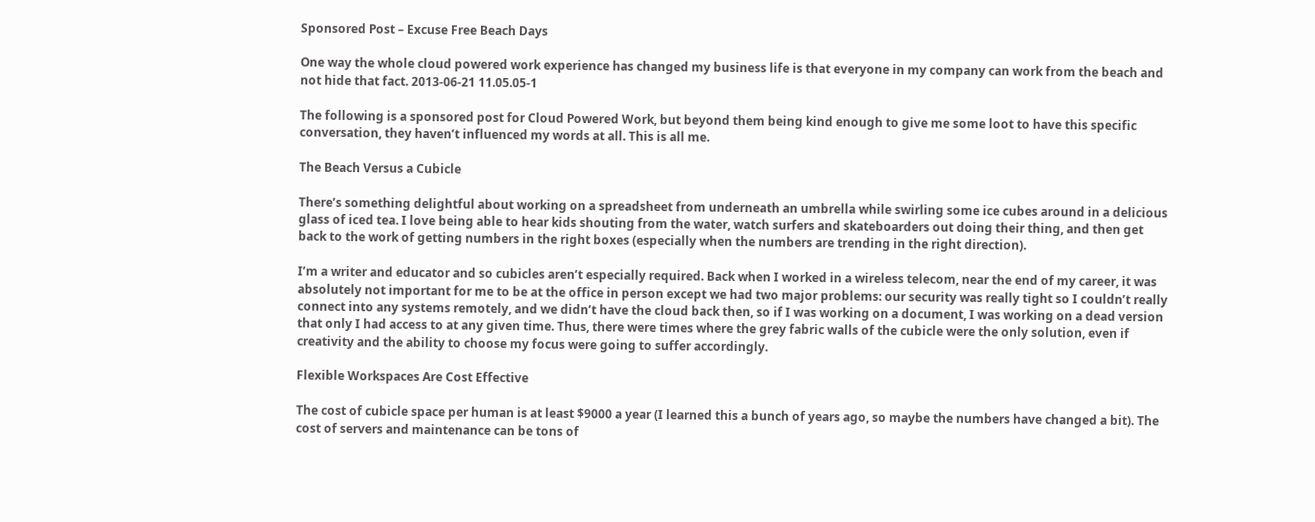Sponsored Post – Excuse Free Beach Days

One way the whole cloud powered work experience has changed my business life is that everyone in my company can work from the beach and not hide that fact. 2013-06-21 11.05.05-1

The following is a sponsored post for Cloud Powered Work, but beyond them being kind enough to give me some loot to have this specific conversation, they haven’t influenced my words at all. This is all me.

The Beach Versus a Cubicle

There’s something delightful about working on a spreadsheet from underneath an umbrella while swirling some ice cubes around in a delicious glass of iced tea. I love being able to hear kids shouting from the water, watch surfers and skateboarders out doing their thing, and then get back to the work of getting numbers in the right boxes (especially when the numbers are trending in the right direction).

I’m a writer and educator and so cubicles aren’t especially required. Back when I worked in a wireless telecom, near the end of my career, it was absolutely not important for me to be at the office in person except we had two major problems: our security was really tight so I couldn’t really connect into any systems remotely, and we didn’t have the cloud back then, so if I was working on a document, I was working on a dead version that only I had access to at any given time. Thus, there were times where the grey fabric walls of the cubicle were the only solution, even if creativity and the ability to choose my focus were going to suffer accordingly.

Flexible Workspaces Are Cost Effective

The cost of cubicle space per human is at least $9000 a year (I learned this a bunch of years ago, so maybe the numbers have changed a bit). The cost of servers and maintenance can be tons of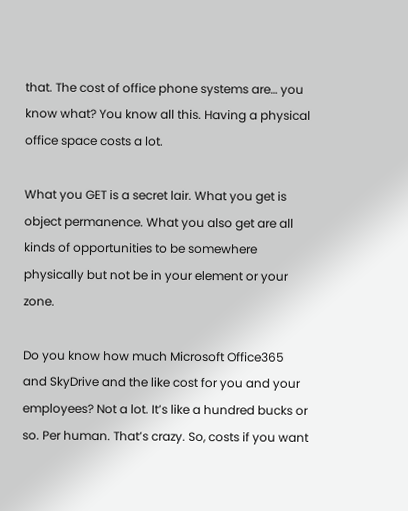that. The cost of office phone systems are… you know what? You know all this. Having a physical office space costs a lot.

What you GET is a secret lair. What you get is object permanence. What you also get are all kinds of opportunities to be somewhere physically but not be in your element or your zone.

Do you know how much Microsoft Office365 and SkyDrive and the like cost for you and your employees? Not a lot. It’s like a hundred bucks or so. Per human. That’s crazy. So, costs if you want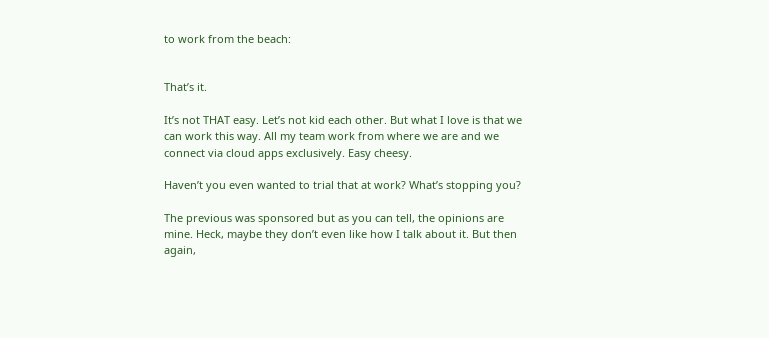to work from the beach:


That’s it.

It’s not THAT easy. Let’s not kid each other. But what I love is that we can work this way. All my team work from where we are and we connect via cloud apps exclusively. Easy cheesy.

Haven’t you even wanted to trial that at work? What’s stopping you?

The previous was sponsored but as you can tell, the opinions are mine. Heck, maybe they don’t even like how I talk about it. But then again,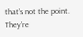that’s not the point. They’re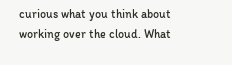curious what you think about working over the cloud. What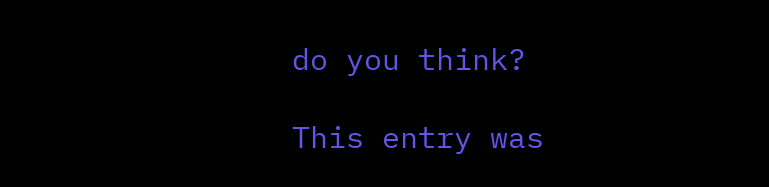do you think?

This entry was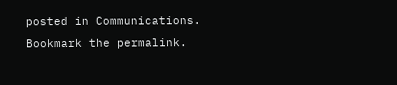posted in Communications. Bookmark the permalink.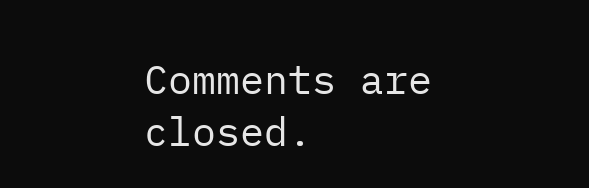Comments are closed.